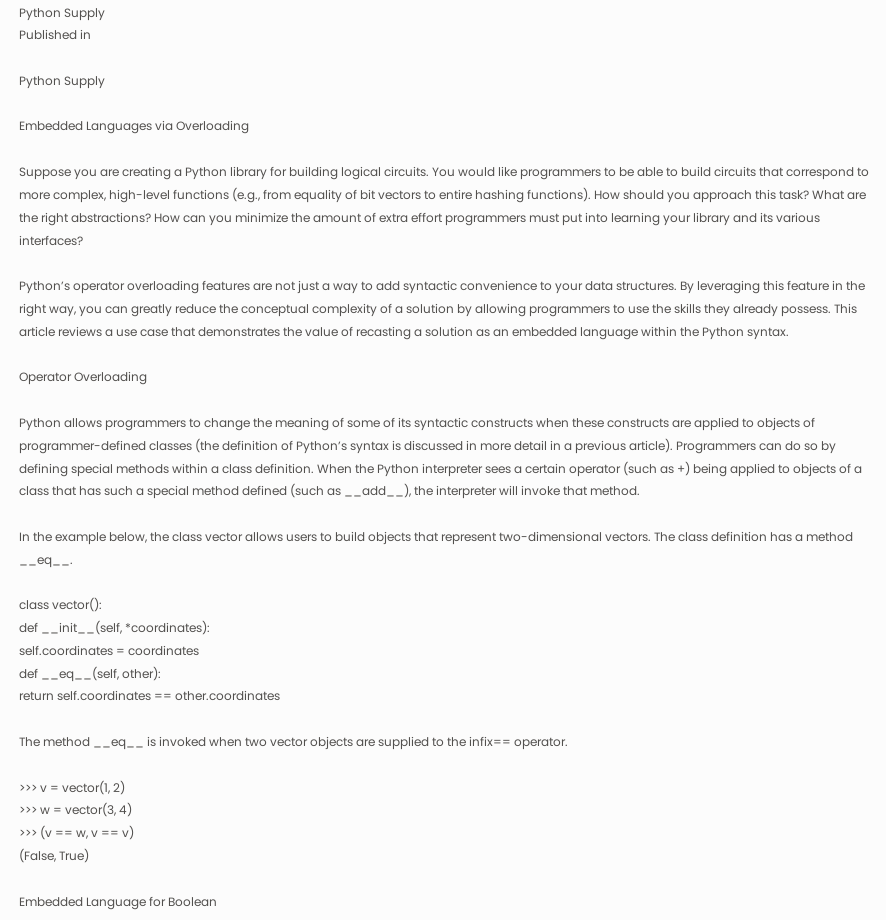Python Supply
Published in

Python Supply

Embedded Languages via Overloading

Suppose you are creating a Python library for building logical circuits. You would like programmers to be able to build circuits that correspond to more complex, high-level functions (e.g., from equality of bit vectors to entire hashing functions). How should you approach this task? What are the right abstractions? How can you minimize the amount of extra effort programmers must put into learning your library and its various interfaces?

Python’s operator overloading features are not just a way to add syntactic convenience to your data structures. By leveraging this feature in the right way, you can greatly reduce the conceptual complexity of a solution by allowing programmers to use the skills they already possess. This article reviews a use case that demonstrates the value of recasting a solution as an embedded language within the Python syntax.

Operator Overloading

Python allows programmers to change the meaning of some of its syntactic constructs when these constructs are applied to objects of programmer-defined classes (the definition of Python’s syntax is discussed in more detail in a previous article). Programmers can do so by defining special methods within a class definition. When the Python interpreter sees a certain operator (such as +) being applied to objects of a class that has such a special method defined (such as __add__), the interpreter will invoke that method.

In the example below, the class vector allows users to build objects that represent two-dimensional vectors. The class definition has a method __eq__.

class vector():
def __init__(self, *coordinates):
self.coordinates = coordinates
def __eq__(self, other):
return self.coordinates == other.coordinates

The method __eq__ is invoked when two vector objects are supplied to the infix== operator.

>>> v = vector(1, 2)
>>> w = vector(3, 4)
>>> (v == w, v == v)
(False, True)

Embedded Language for Boolean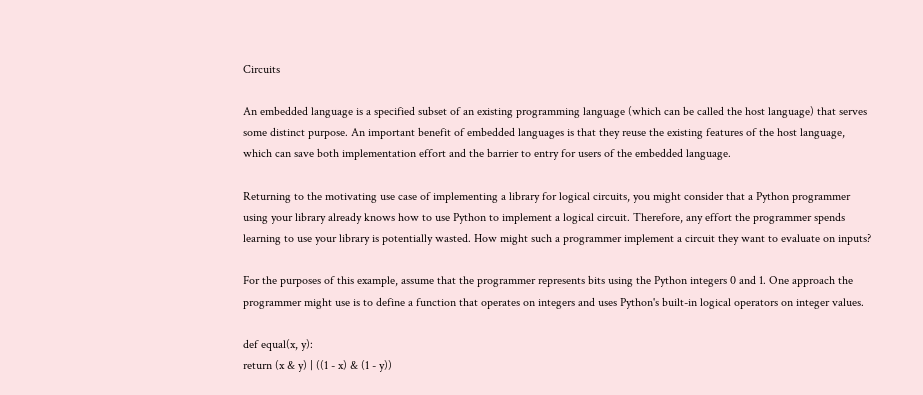Circuits

An embedded language is a specified subset of an existing programming language (which can be called the host language) that serves some distinct purpose. An important benefit of embedded languages is that they reuse the existing features of the host language, which can save both implementation effort and the barrier to entry for users of the embedded language.

Returning to the motivating use case of implementing a library for logical circuits, you might consider that a Python programmer using your library already knows how to use Python to implement a logical circuit. Therefore, any effort the programmer spends learning to use your library is potentially wasted. How might such a programmer implement a circuit they want to evaluate on inputs?

For the purposes of this example, assume that the programmer represents bits using the Python integers 0 and 1. One approach the programmer might use is to define a function that operates on integers and uses Python's built-in logical operators on integer values.

def equal(x, y):
return (x & y) | ((1 - x) & (1 - y))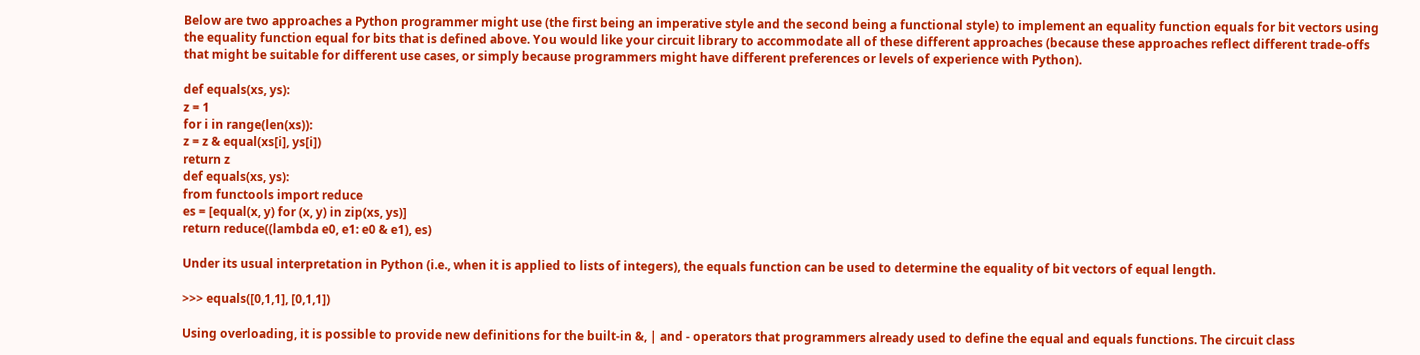Below are two approaches a Python programmer might use (the first being an imperative style and the second being a functional style) to implement an equality function equals for bit vectors using the equality function equal for bits that is defined above. You would like your circuit library to accommodate all of these different approaches (because these approaches reflect different trade-offs that might be suitable for different use cases, or simply because programmers might have different preferences or levels of experience with Python).

def equals(xs, ys):
z = 1
for i in range(len(xs)):
z = z & equal(xs[i], ys[i])
return z
def equals(xs, ys):
from functools import reduce
es = [equal(x, y) for (x, y) in zip(xs, ys)]
return reduce((lambda e0, e1: e0 & e1), es)

Under its usual interpretation in Python (i.e., when it is applied to lists of integers), the equals function can be used to determine the equality of bit vectors of equal length.

>>> equals([0,1,1], [0,1,1])

Using overloading, it is possible to provide new definitions for the built-in &, | and - operators that programmers already used to define the equal and equals functions. The circuit class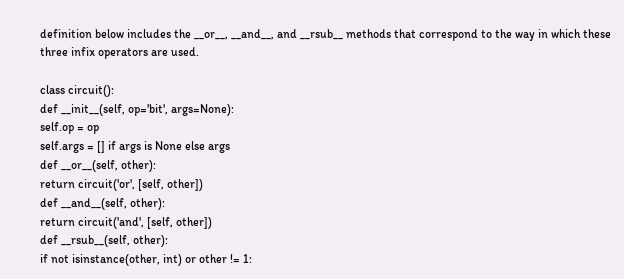definition below includes the __or__, __and__, and __rsub__ methods that correspond to the way in which these three infix operators are used.

class circuit():
def __init__(self, op='bit', args=None):
self.op = op
self.args = [] if args is None else args
def __or__(self, other):
return circuit('or', [self, other])
def __and__(self, other):
return circuit('and', [self, other])
def __rsub__(self, other):
if not isinstance(other, int) or other != 1: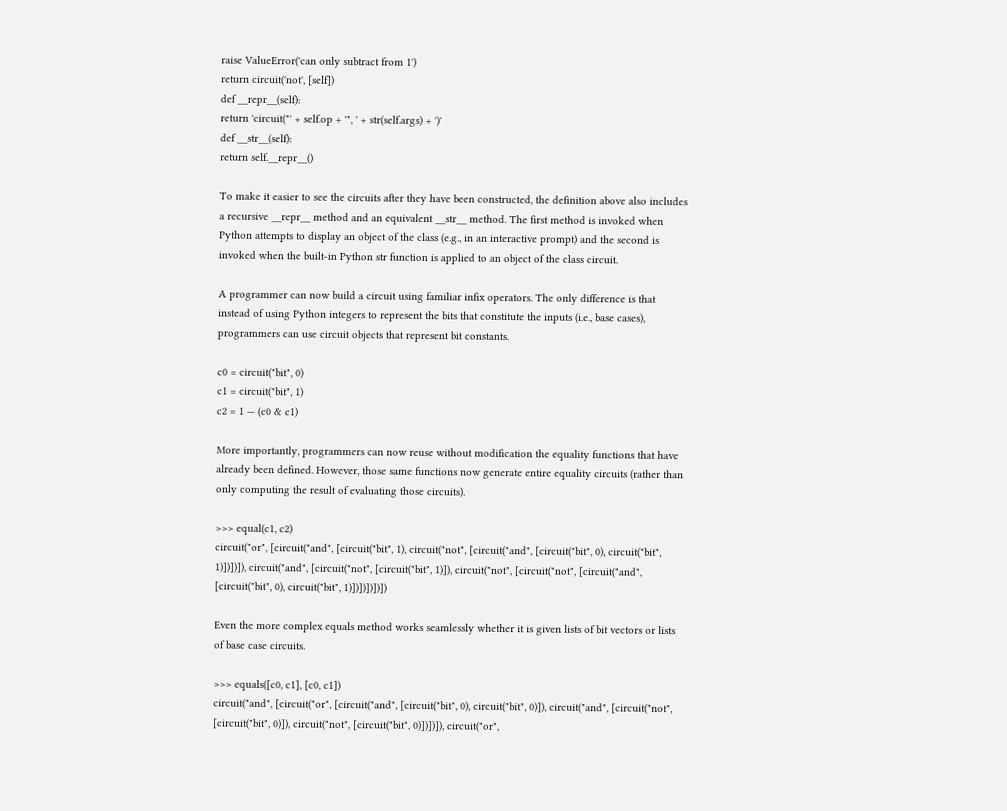raise ValueError('can only subtract from 1')
return circuit('not', [self])
def __repr__(self):
return 'circuit("' + self.op + '", ' + str(self.args) + ')'
def __str__(self):
return self.__repr__()

To make it easier to see the circuits after they have been constructed, the definition above also includes a recursive __repr__ method and an equivalent __str__ method. The first method is invoked when Python attempts to display an object of the class (e.g., in an interactive prompt) and the second is invoked when the built-in Python str function is applied to an object of the class circuit.

A programmer can now build a circuit using familiar infix operators. The only difference is that instead of using Python integers to represent the bits that constitute the inputs (i.e., base cases), programmers can use circuit objects that represent bit constants.

c0 = circuit("bit", 0)
c1 = circuit("bit", 1)
c2 = 1 — (c0 & c1)

More importantly, programmers can now reuse without modification the equality functions that have already been defined. However, those same functions now generate entire equality circuits (rather than only computing the result of evaluating those circuits).

>>> equal(c1, c2)
circuit("or", [circuit("and", [circuit("bit", 1), circuit("not", [circuit("and", [circuit("bit", 0), circuit("bit", 1)])])]), circuit("and", [circuit("not", [circuit("bit", 1)]), circuit("not", [circuit("not", [circuit("and", [circuit("bit", 0), circuit("bit", 1)])])])])])

Even the more complex equals method works seamlessly whether it is given lists of bit vectors or lists of base case circuits.

>>> equals([c0, c1], [c0, c1])
circuit("and", [circuit("or", [circuit("and", [circuit("bit", 0), circuit("bit", 0)]), circuit("and", [circuit("not", [circuit("bit", 0)]), circuit("not", [circuit("bit", 0)])])]), circuit("or",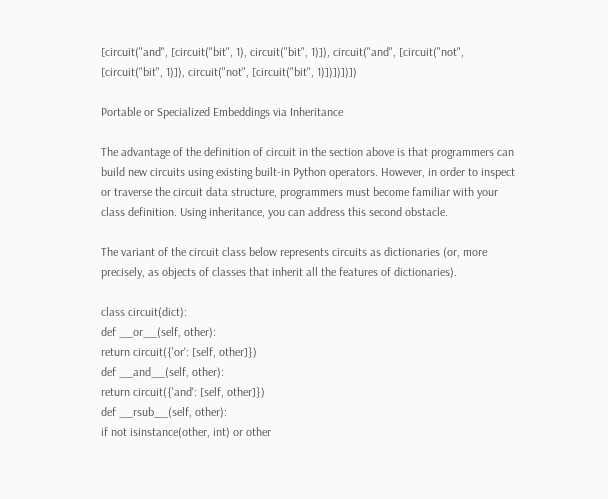[circuit("and", [circuit("bit", 1), circuit("bit", 1)]), circuit("and", [circuit("not", [circuit("bit", 1)]), circuit("not", [circuit("bit", 1)])])])])

Portable or Specialized Embeddings via Inheritance

The advantage of the definition of circuit in the section above is that programmers can build new circuits using existing built-in Python operators. However, in order to inspect or traverse the circuit data structure, programmers must become familiar with your class definition. Using inheritance, you can address this second obstacle.

The variant of the circuit class below represents circuits as dictionaries (or, more precisely, as objects of classes that inherit all the features of dictionaries).

class circuit(dict):
def __or__(self, other):
return circuit({'or': [self, other]})
def __and__(self, other):
return circuit({'and': [self, other]})
def __rsub__(self, other):
if not isinstance(other, int) or other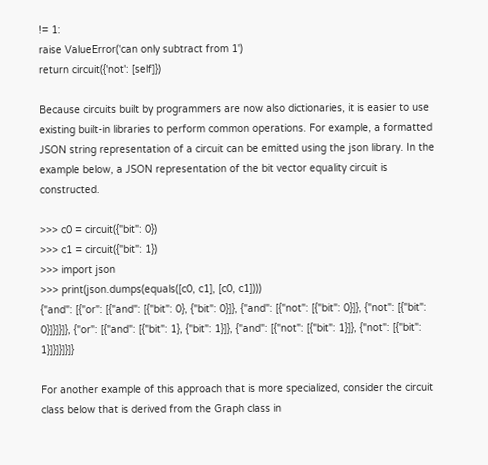!= 1:
raise ValueError('can only subtract from 1')
return circuit({'not': [self]})

Because circuits built by programmers are now also dictionaries, it is easier to use existing built-in libraries to perform common operations. For example, a formatted JSON string representation of a circuit can be emitted using the json library. In the example below, a JSON representation of the bit vector equality circuit is constructed.

>>> c0 = circuit({"bit": 0})
>>> c1 = circuit({"bit": 1})
>>> import json
>>> print(json.dumps(equals([c0, c1], [c0, c1])))
{"and": [{"or": [{"and": [{"bit": 0}, {"bit": 0}]}, {"and": [{"not": [{"bit": 0}]}, {"not": [{"bit": 0}]}]}]}, {"or": [{"and": [{"bit": 1}, {"bit": 1}]}, {"and": [{"not": [{"bit": 1}]}, {"not": [{"bit": 1}]}]}]}]}

For another example of this approach that is more specialized, consider the circuit class below that is derived from the Graph class in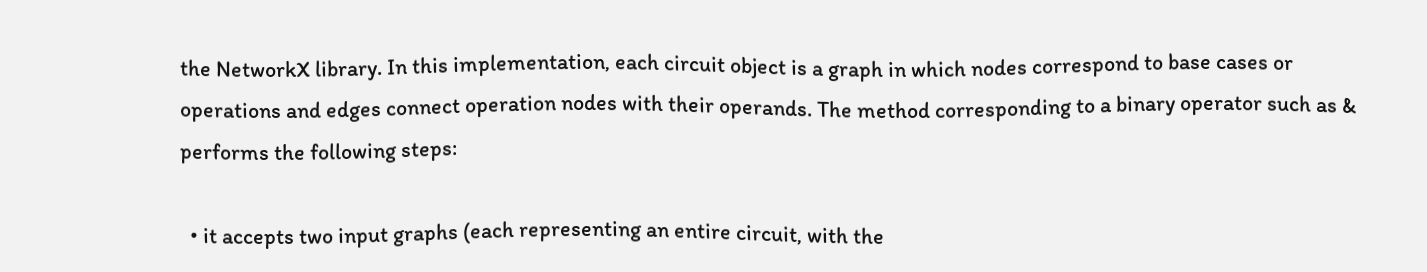the NetworkX library. In this implementation, each circuit object is a graph in which nodes correspond to base cases or operations and edges connect operation nodes with their operands. The method corresponding to a binary operator such as & performs the following steps:

  • it accepts two input graphs (each representing an entire circuit, with the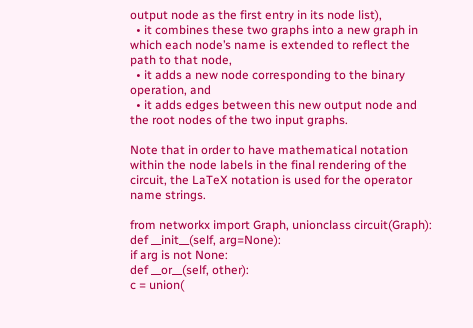output node as the first entry in its node list),
  • it combines these two graphs into a new graph in which each node’s name is extended to reflect the path to that node,
  • it adds a new node corresponding to the binary operation, and
  • it adds edges between this new output node and the root nodes of the two input graphs.

Note that in order to have mathematical notation within the node labels in the final rendering of the circuit, the LaTeX notation is used for the operator name strings.

from networkx import Graph, unionclass circuit(Graph):
def __init__(self, arg=None):
if arg is not None:
def __or__(self, other):
c = union(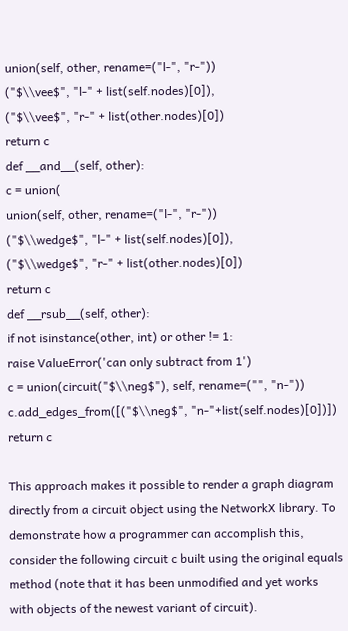union(self, other, rename=("l-", "r-"))
("$\\vee$", "l-" + list(self.nodes)[0]),
("$\\vee$", "r-" + list(other.nodes)[0])
return c
def __and__(self, other):
c = union(
union(self, other, rename=("l-", "r-"))
("$\\wedge$", "l-" + list(self.nodes)[0]),
("$\\wedge$", "r-" + list(other.nodes)[0])
return c
def __rsub__(self, other):
if not isinstance(other, int) or other != 1:
raise ValueError('can only subtract from 1')
c = union(circuit("$\\neg$"), self, rename=("", "n-"))
c.add_edges_from([("$\\neg$", "n-"+list(self.nodes)[0])])
return c

This approach makes it possible to render a graph diagram directly from a circuit object using the NetworkX library. To demonstrate how a programmer can accomplish this, consider the following circuit c built using the original equals method (note that it has been unmodified and yet works with objects of the newest variant of circuit).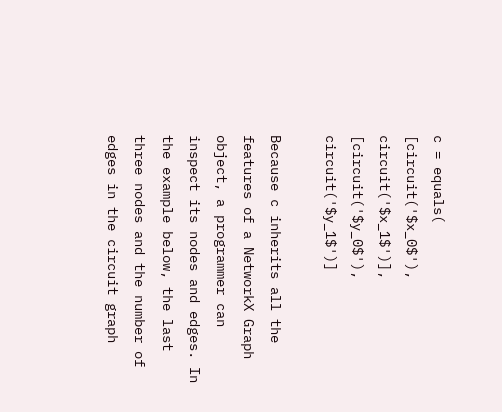c = equals(
[circuit('$x_0$'), circuit('$x_1$')],
[circuit('$y_0$'), circuit('$y_1$')]

Because c inherits all the features of a NetworkX Graph object, a programmer can inspect its nodes and edges. In the example below, the last three nodes and the number of edges in the circuit graph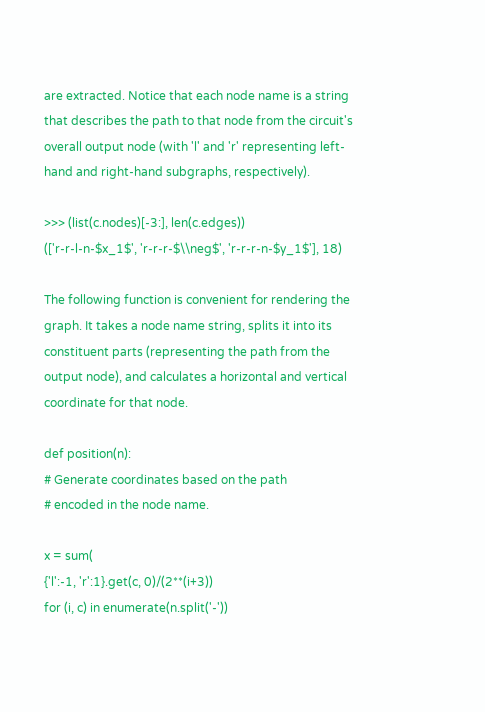are extracted. Notice that each node name is a string that describes the path to that node from the circuit's overall output node (with 'l' and 'r' representing left-hand and right-hand subgraphs, respectively).

>>> (list(c.nodes)[-3:], len(c.edges))
(['r-r-l-n-$x_1$', 'r-r-r-$\\neg$', 'r-r-r-n-$y_1$'], 18)

The following function is convenient for rendering the graph. It takes a node name string, splits it into its constituent parts (representing the path from the output node), and calculates a horizontal and vertical coordinate for that node.

def position(n):
# Generate coordinates based on the path
# encoded in the node name.

x = sum(
{'l':-1, 'r':1}.get(c, 0)/(2**(i+3))
for (i, c) in enumerate(n.split('-'))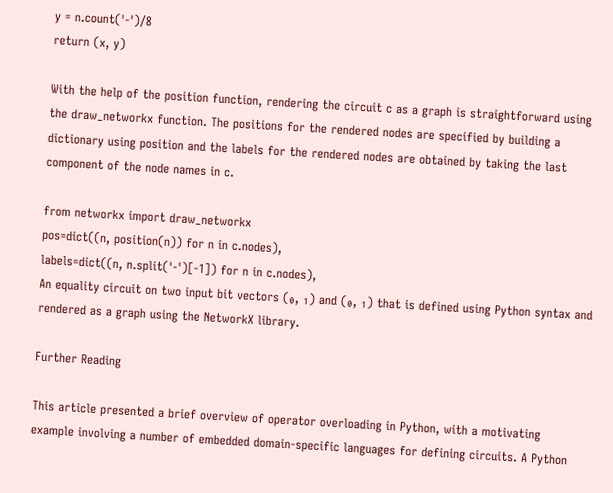y = n.count('-')/8
return (x, y)

With the help of the position function, rendering the circuit c as a graph is straightforward using the draw_networkx function. The positions for the rendered nodes are specified by building a dictionary using position and the labels for the rendered nodes are obtained by taking the last component of the node names in c.

from networkx import draw_networkx
pos=dict((n, position(n)) for n in c.nodes),
labels=dict((n, n.split('-')[-1]) for n in c.nodes),
An equality circuit on two input bit vectors (₀, ₁) and (₀, ₁) that is defined using Python syntax and rendered as a graph using the NetworkX library.

Further Reading

This article presented a brief overview of operator overloading in Python, with a motivating example involving a number of embedded domain-specific languages for defining circuits. A Python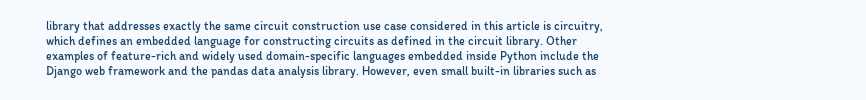library that addresses exactly the same circuit construction use case considered in this article is circuitry, which defines an embedded language for constructing circuits as defined in the circuit library. Other examples of feature-rich and widely used domain-specific languages embedded inside Python include the Django web framework and the pandas data analysis library. However, even small built-in libraries such as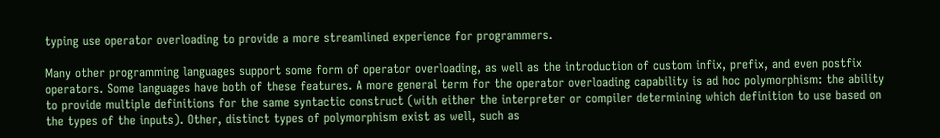typing use operator overloading to provide a more streamlined experience for programmers.

Many other programming languages support some form of operator overloading, as well as the introduction of custom infix, prefix, and even postfix operators. Some languages have both of these features. A more general term for the operator overloading capability is ad hoc polymorphism: the ability to provide multiple definitions for the same syntactic construct (with either the interpreter or compiler determining which definition to use based on the types of the inputs). Other, distinct types of polymorphism exist as well, such as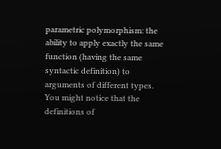parametric polymorphism: the ability to apply exactly the same function (having the same syntactic definition) to arguments of different types. You might notice that the definitions of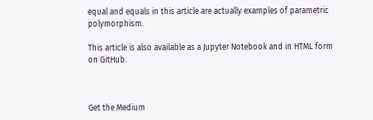equal and equals in this article are actually examples of parametric polymorphism.

This article is also available as a Jupyter Notebook and in HTML form on GitHub.



Get the Medium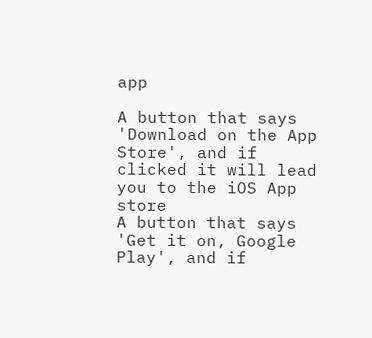app

A button that says 'Download on the App Store', and if clicked it will lead you to the iOS App store
A button that says 'Get it on, Google Play', and if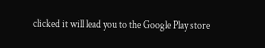clicked it will lead you to the Google Play store